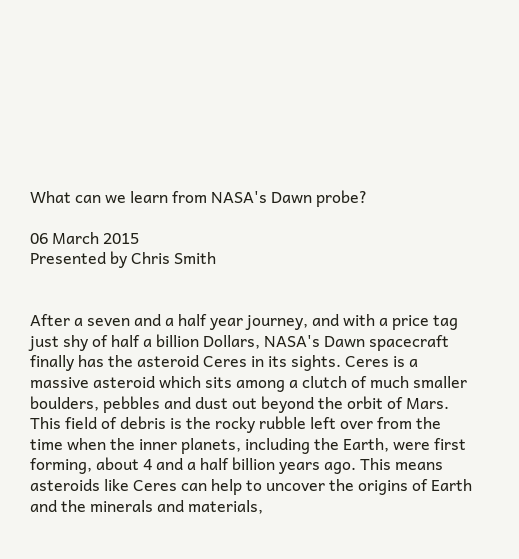What can we learn from NASA's Dawn probe?

06 March 2015
Presented by Chris Smith


After a seven and a half year journey, and with a price tag just shy of half a billion Dollars, NASA's Dawn spacecraft finally has the asteroid Ceres in its sights. Ceres is a massive asteroid which sits among a clutch of much smaller boulders, pebbles and dust out beyond the orbit of Mars. This field of debris is the rocky rubble left over from the time when the inner planets, including the Earth, were first forming, about 4 and a half billion years ago. This means asteroids like Ceres can help to uncover the origins of Earth and the minerals and materials,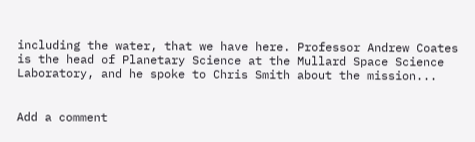including the water, that we have here. Professor Andrew Coates is the head of Planetary Science at the Mullard Space Science Laboratory, and he spoke to Chris Smith about the mission...


Add a comment